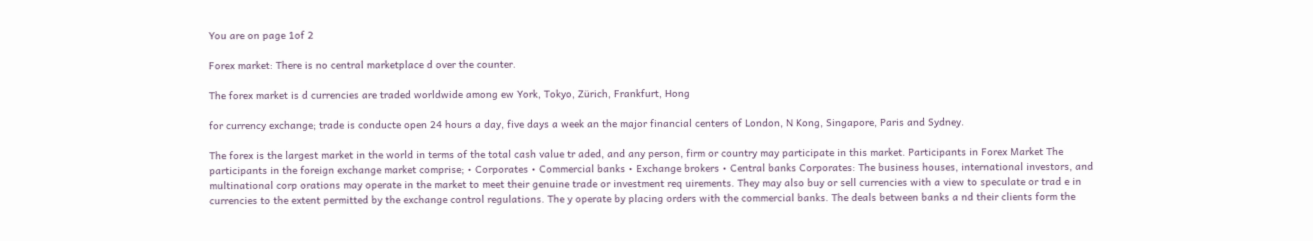You are on page 1of 2

Forex market: There is no central marketplace d over the counter.

The forex market is d currencies are traded worldwide among ew York, Tokyo, Zürich, Frankfurt, Hong

for currency exchange; trade is conducte open 24 hours a day, five days a week an the major financial centers of London, N Kong, Singapore, Paris and Sydney.

The forex is the largest market in the world in terms of the total cash value tr aded, and any person, firm or country may participate in this market. Participants in Forex Market The participants in the foreign exchange market comprise; • Corporates • Commercial banks • Exchange brokers • Central banks Corporates: The business houses, international investors, and multinational corp orations may operate in the market to meet their genuine trade or investment req uirements. They may also buy or sell currencies with a view to speculate or trad e in currencies to the extent permitted by the exchange control regulations. The y operate by placing orders with the commercial banks. The deals between banks a nd their clients form the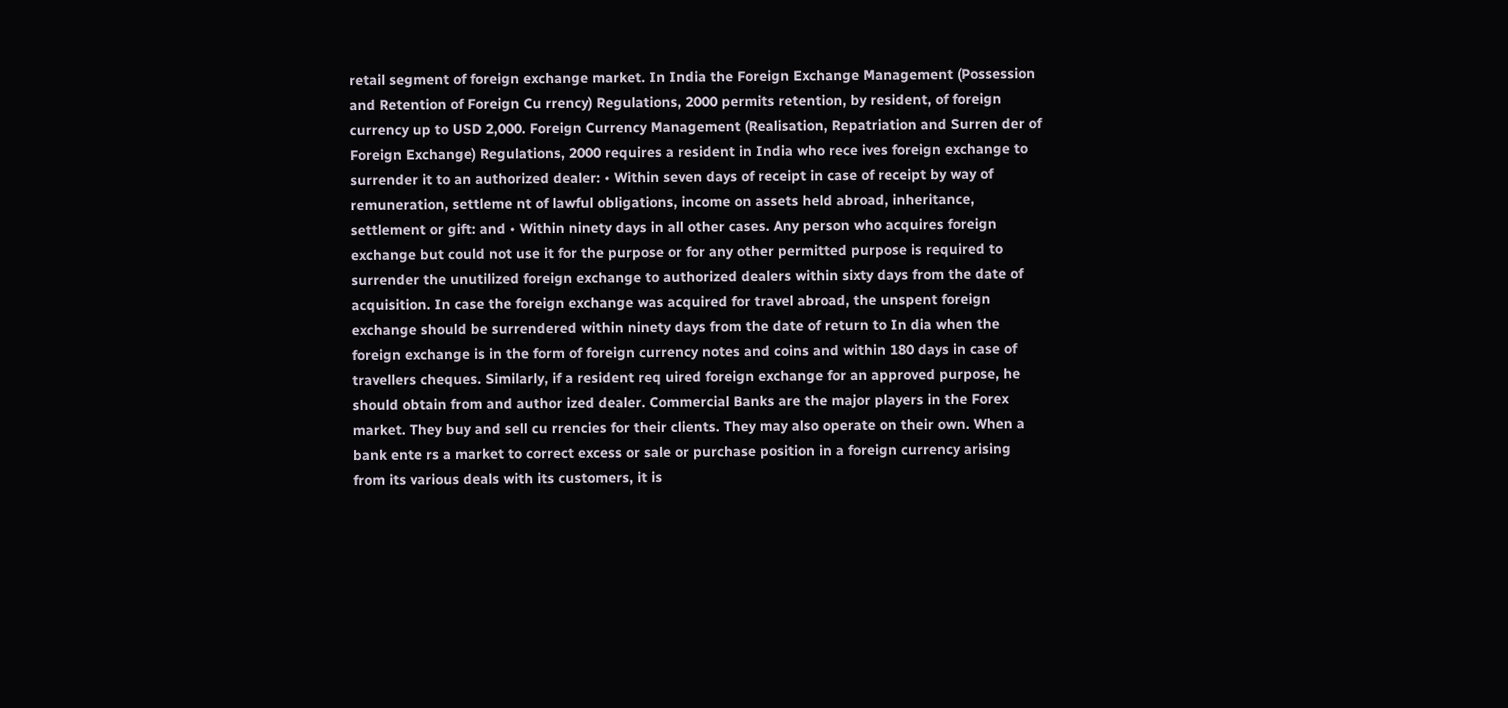retail segment of foreign exchange market. In India the Foreign Exchange Management (Possession and Retention of Foreign Cu rrency) Regulations, 2000 permits retention, by resident, of foreign currency up to USD 2,000. Foreign Currency Management (Realisation, Repatriation and Surren der of Foreign Exchange) Regulations, 2000 requires a resident in India who rece ives foreign exchange to surrender it to an authorized dealer: • Within seven days of receipt in case of receipt by way of remuneration, settleme nt of lawful obligations, income on assets held abroad, inheritance, settlement or gift: and • Within ninety days in all other cases. Any person who acquires foreign exchange but could not use it for the purpose or for any other permitted purpose is required to surrender the unutilized foreign exchange to authorized dealers within sixty days from the date of acquisition. In case the foreign exchange was acquired for travel abroad, the unspent foreign exchange should be surrendered within ninety days from the date of return to In dia when the foreign exchange is in the form of foreign currency notes and coins and within 180 days in case of travellers cheques. Similarly, if a resident req uired foreign exchange for an approved purpose, he should obtain from and author ized dealer. Commercial Banks are the major players in the Forex market. They buy and sell cu rrencies for their clients. They may also operate on their own. When a bank ente rs a market to correct excess or sale or purchase position in a foreign currency arising from its various deals with its customers, it is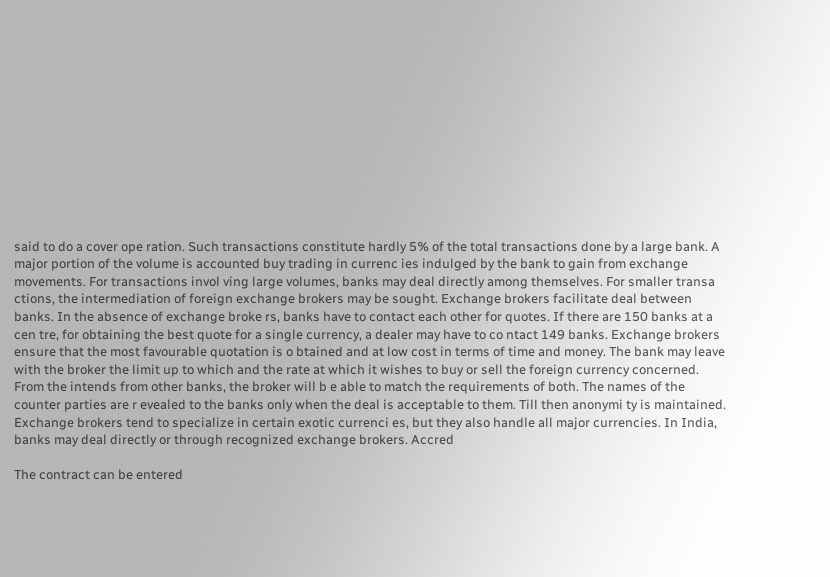said to do a cover ope ration. Such transactions constitute hardly 5% of the total transactions done by a large bank. A major portion of the volume is accounted buy trading in currenc ies indulged by the bank to gain from exchange movements. For transactions invol ving large volumes, banks may deal directly among themselves. For smaller transa ctions, the intermediation of foreign exchange brokers may be sought. Exchange brokers facilitate deal between banks. In the absence of exchange broke rs, banks have to contact each other for quotes. If there are 150 banks at a cen tre, for obtaining the best quote for a single currency, a dealer may have to co ntact 149 banks. Exchange brokers ensure that the most favourable quotation is o btained and at low cost in terms of time and money. The bank may leave with the broker the limit up to which and the rate at which it wishes to buy or sell the foreign currency concerned. From the intends from other banks, the broker will b e able to match the requirements of both. The names of the counter parties are r evealed to the banks only when the deal is acceptable to them. Till then anonymi ty is maintained. Exchange brokers tend to specialize in certain exotic currenci es, but they also handle all major currencies. In India, banks may deal directly or through recognized exchange brokers. Accred

The contract can be entered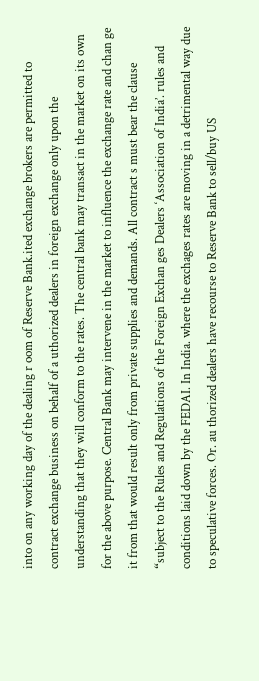into on any working day of the dealing r oom of Reserve Bank.ited exchange brokers are permitted to contract exchange business on behalf of a uthorized dealers in foreign exchange only upon the understanding that they will conform to the rates. The central bank may transact in the market on its own for the above purpose. Central Bank may intervene in the market to influence the exchange rate and chan ge it from that would result only from private supplies and demands. All contract s must bear the clause “subject to the Rules and Regulations of the Foreign Exchan ges Dealers ‘Association of India’. rules and conditions laid down by the FEDAI. In India. where the exchages rates are moving in a detrimental way due to speculative forces. Or. au thorized dealers have recourse to Reserve Bank to sell/buy US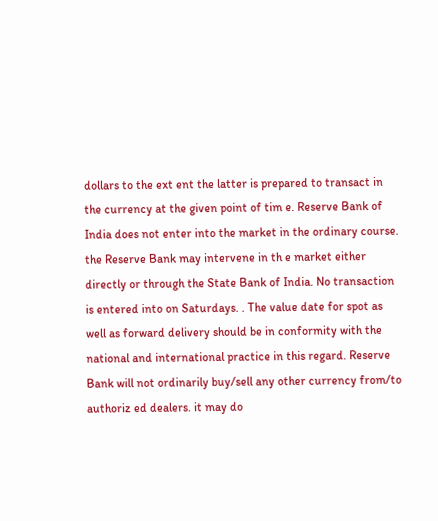dollars to the ext ent the latter is prepared to transact in the currency at the given point of tim e. Reserve Bank of India does not enter into the market in the ordinary course. the Reserve Bank may intervene in th e market either directly or through the State Bank of India. No transaction is entered into on Saturdays. . The value date for spot as well as forward delivery should be in conformity with the national and international practice in this regard. Reserve Bank will not ordinarily buy/sell any other currency from/to authoriz ed dealers. it may do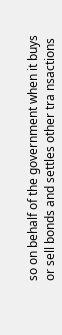so on behalf of the government when it buys or sell bonds and settles other tra nsactions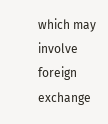which may involve foreign exchange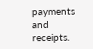payments and receipts.